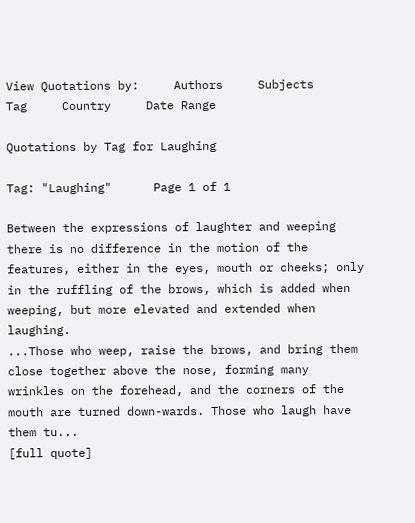View Quotations by:     Authors     Subjects     Tag     Country     Date Range

Quotations by Tag for Laughing

Tag: "Laughing"      Page 1 of 1

Between the expressions of laughter and weeping there is no difference in the motion of the features, either in the eyes, mouth or cheeks; only in the ruffling of the brows, which is added when weeping, but more elevated and extended when laughing.
...Those who weep, raise the brows, and bring them close together above the nose, forming many wrinkles on the forehead, and the corners of the mouth are turned down-wards. Those who laugh have them tu...
[full quote]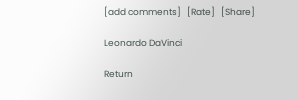[add comments]   [Rate]   [Share]

Leonardo DaVinci

Return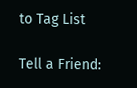to Tag List

Tell a Friend: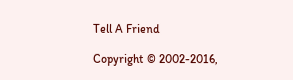Tell A Friend

Copyright © 2002-2016,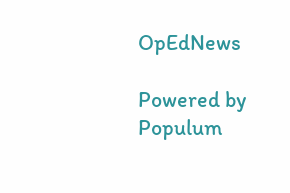OpEdNews

Powered by Populum